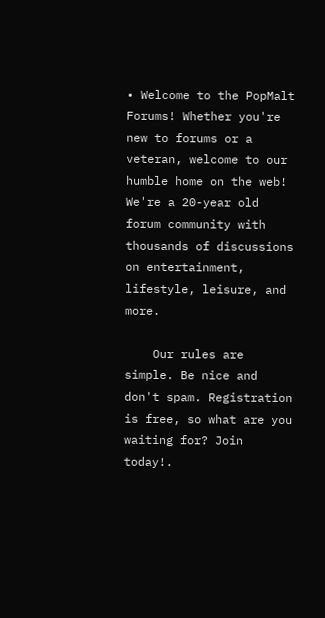• Welcome to the PopMalt Forums! Whether you're new to forums or a veteran, welcome to our humble home on the web! We're a 20-year old forum community with thousands of discussions on entertainment, lifestyle, leisure, and more.

    Our rules are simple. Be nice and don't spam. Registration is free, so what are you waiting for? Join today!.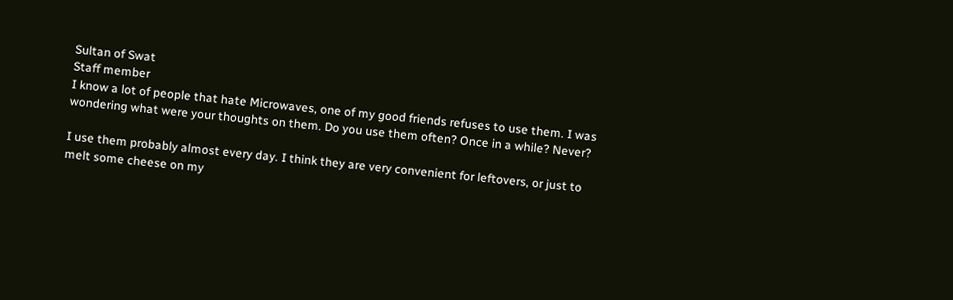Sultan of Swat
Staff member
I know a lot of people that hate Microwaves, one of my good friends refuses to use them. I was wondering what were your thoughts on them. Do you use them often? Once in a while? Never?

I use them probably almost every day. I think they are very convenient for leftovers, or just to melt some cheese on my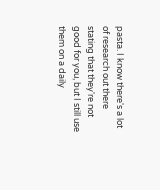pasta. I know there's a lot of research out there stating that they're not good for you, but I still use them on a daily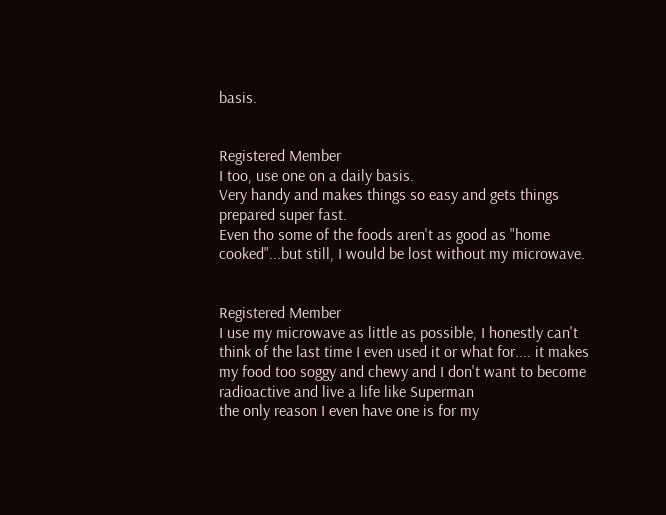basis.


Registered Member
I too, use one on a daily basis.
Very handy and makes things so easy and gets things prepared super fast.
Even tho some of the foods aren't as good as "home cooked"...but still, I would be lost without my microwave.


Registered Member
I use my microwave as little as possible, I honestly can't think of the last time I even used it or what for.... it makes my food too soggy and chewy and I don't want to become radioactive and live a life like Superman
the only reason I even have one is for my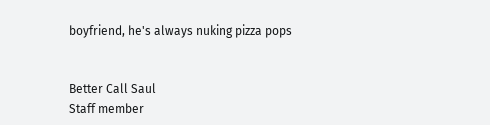boyfriend, he's always nuking pizza pops


Better Call Saul
Staff member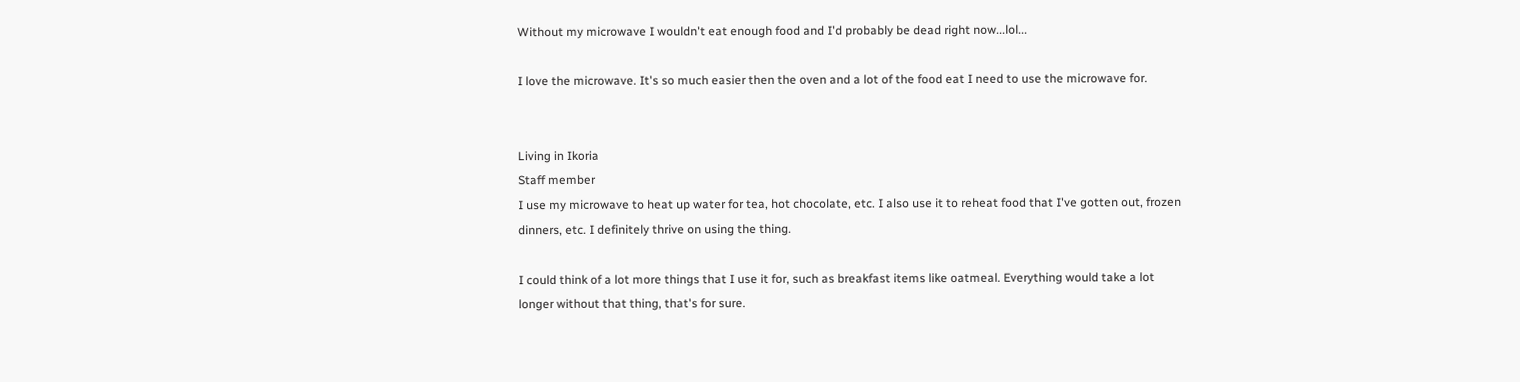Without my microwave I wouldn't eat enough food and I'd probably be dead right now...lol...

I love the microwave. It's so much easier then the oven and a lot of the food eat I need to use the microwave for.


Living in Ikoria
Staff member
I use my microwave to heat up water for tea, hot chocolate, etc. I also use it to reheat food that I've gotten out, frozen dinners, etc. I definitely thrive on using the thing.

I could think of a lot more things that I use it for, such as breakfast items like oatmeal. Everything would take a lot longer without that thing, that's for sure.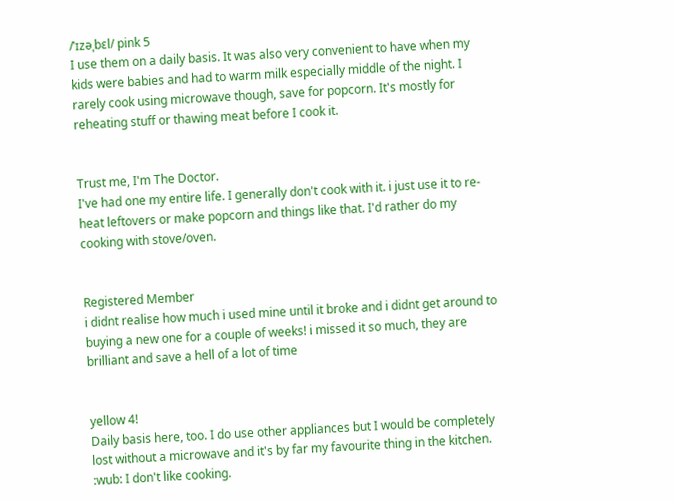/ˈɪzəˌbɛl/ pink 5
I use them on a daily basis. It was also very convenient to have when my kids were babies and had to warm milk especially middle of the night. I rarely cook using microwave though, save for popcorn. It's mostly for reheating stuff or thawing meat before I cook it.


Trust me, I'm The Doctor.
I've had one my entire life. I generally don't cook with it. i just use it to re-heat leftovers or make popcorn and things like that. I'd rather do my cooking with stove/oven.


Registered Member
i didnt realise how much i used mine until it broke and i didnt get around to buying a new one for a couple of weeks! i missed it so much, they are brilliant and save a hell of a lot of time


yellow 4!
Daily basis here, too. I do use other appliances but I would be completely lost without a microwave and it's by far my favourite thing in the kitchen. :wub: I don't like cooking.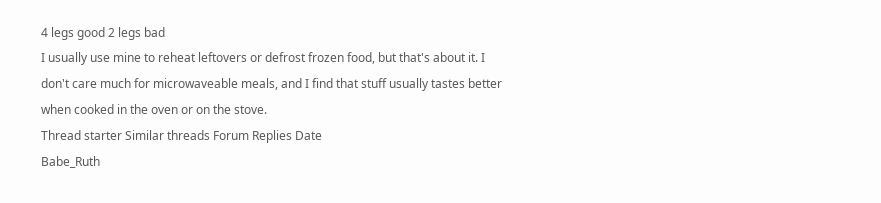4 legs good 2 legs bad
I usually use mine to reheat leftovers or defrost frozen food, but that's about it. I don't care much for microwaveable meals, and I find that stuff usually tastes better when cooked in the oven or on the stove.
Thread starter Similar threads Forum Replies Date
Babe_Ruth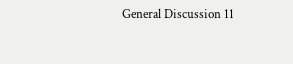General Discussion 11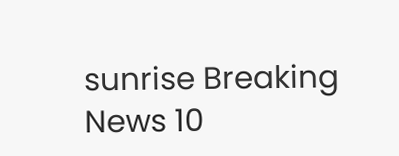sunrise Breaking News 10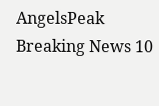AngelsPeak Breaking News 10